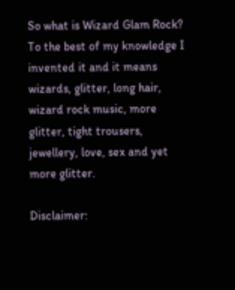So what is Wizard Glam Rock? To the best of my knowledge I invented it and it means wizards, glitter, long hair, wizard rock music, more glitter, tight trousers, jewellery, love, sex and yet more glitter.

Disclaimer: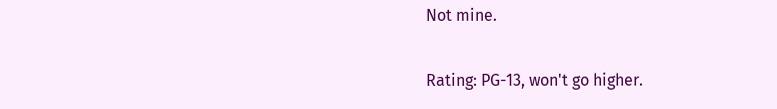Not mine.

Rating: PG-13, won't go higher.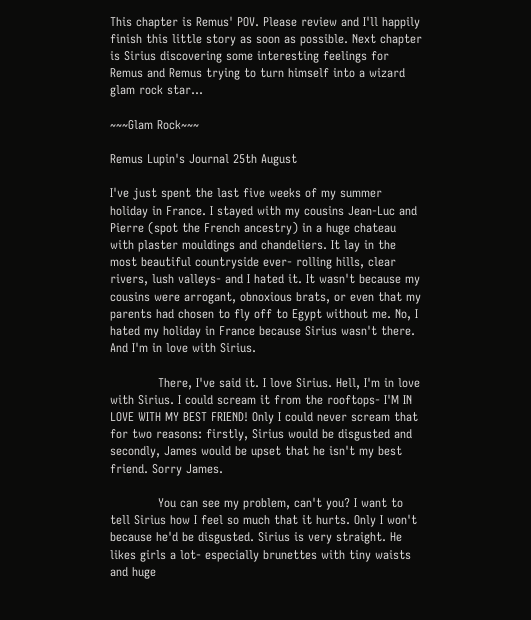This chapter is Remus' POV. Please review and I'll happily finish this little story as soon as possible. Next chapter is Sirius discovering some interesting feelings for Remus and Remus trying to turn himself into a wizard glam rock star…

~~~Glam Rock~~~

Remus Lupin's Journal 25th August

I've just spent the last five weeks of my summer holiday in France. I stayed with my cousins Jean-Luc and Pierre (spot the French ancestry) in a huge chateau with plaster mouldings and chandeliers. It lay in the most beautiful countryside ever- rolling hills, clear rivers, lush valleys- and I hated it. It wasn't because my cousins were arrogant, obnoxious brats, or even that my parents had chosen to fly off to Egypt without me. No, I hated my holiday in France because Sirius wasn't there. And I'm in love with Sirius.

            There, I've said it. I love Sirius. Hell, I'm in love with Sirius. I could scream it from the rooftops- I'M IN LOVE WITH MY BEST FRIEND! Only I could never scream that for two reasons: firstly, Sirius would be disgusted and secondly, James would be upset that he isn't my best friend. Sorry James.

            You can see my problem, can't you? I want to tell Sirius how I feel so much that it hurts. Only I won't because he'd be disgusted. Sirius is very straight. He likes girls a lot- especially brunettes with tiny waists and huge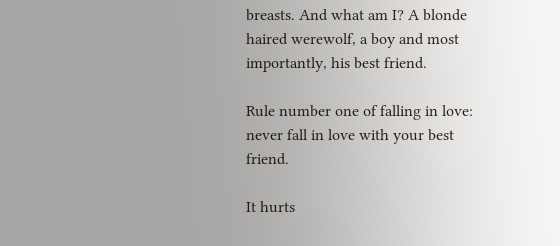breasts. And what am I? A blonde haired werewolf, a boy and most importantly, his best friend.

Rule number one of falling in love: never fall in love with your best friend.

It hurts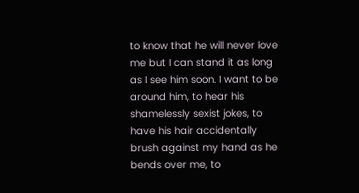to know that he will never love me but I can stand it as long as I see him soon. I want to be around him, to hear his shamelessly sexist jokes, to have his hair accidentally brush against my hand as he bends over me, to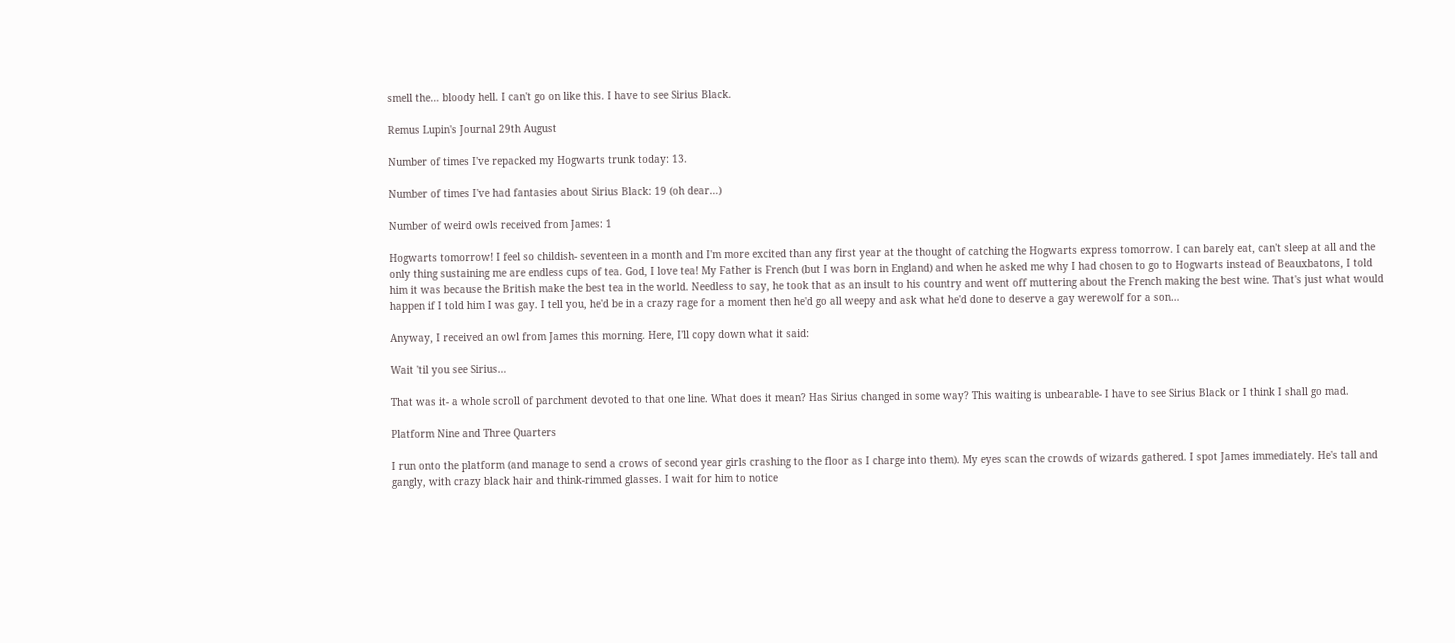smell the… bloody hell. I can't go on like this. I have to see Sirius Black.

Remus Lupin's Journal 29th August

Number of times I've repacked my Hogwarts trunk today: 13.

Number of times I've had fantasies about Sirius Black: 19 (oh dear…)

Number of weird owls received from James: 1

Hogwarts tomorrow! I feel so childish- seventeen in a month and I'm more excited than any first year at the thought of catching the Hogwarts express tomorrow. I can barely eat, can't sleep at all and the only thing sustaining me are endless cups of tea. God, I love tea! My Father is French (but I was born in England) and when he asked me why I had chosen to go to Hogwarts instead of Beauxbatons, I told him it was because the British make the best tea in the world. Needless to say, he took that as an insult to his country and went off muttering about the French making the best wine. That's just what would happen if I told him I was gay. I tell you, he'd be in a crazy rage for a moment then he'd go all weepy and ask what he'd done to deserve a gay werewolf for a son…

Anyway, I received an owl from James this morning. Here, I'll copy down what it said:

Wait 'til you see Sirius…

That was it- a whole scroll of parchment devoted to that one line. What does it mean? Has Sirius changed in some way? This waiting is unbearable- I have to see Sirius Black or I think I shall go mad.

Platform Nine and Three Quarters

I run onto the platform (and manage to send a crows of second year girls crashing to the floor as I charge into them). My eyes scan the crowds of wizards gathered. I spot James immediately. He's tall and gangly, with crazy black hair and think-rimmed glasses. I wait for him to notice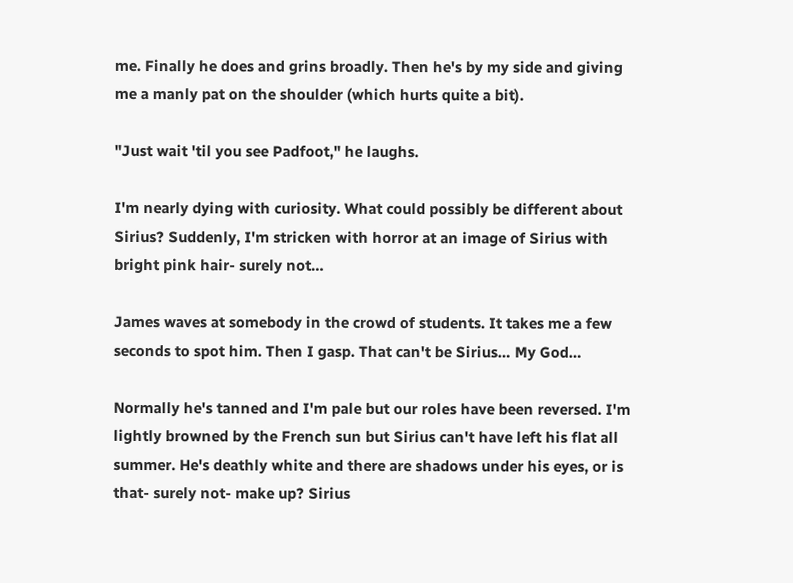me. Finally he does and grins broadly. Then he's by my side and giving me a manly pat on the shoulder (which hurts quite a bit).

"Just wait 'til you see Padfoot," he laughs.

I'm nearly dying with curiosity. What could possibly be different about Sirius? Suddenly, I'm stricken with horror at an image of Sirius with bright pink hair- surely not…

James waves at somebody in the crowd of students. It takes me a few seconds to spot him. Then I gasp. That can't be Sirius… My God…

Normally he's tanned and I'm pale but our roles have been reversed. I'm lightly browned by the French sun but Sirius can't have left his flat all summer. He's deathly white and there are shadows under his eyes, or is that- surely not- make up? Sirius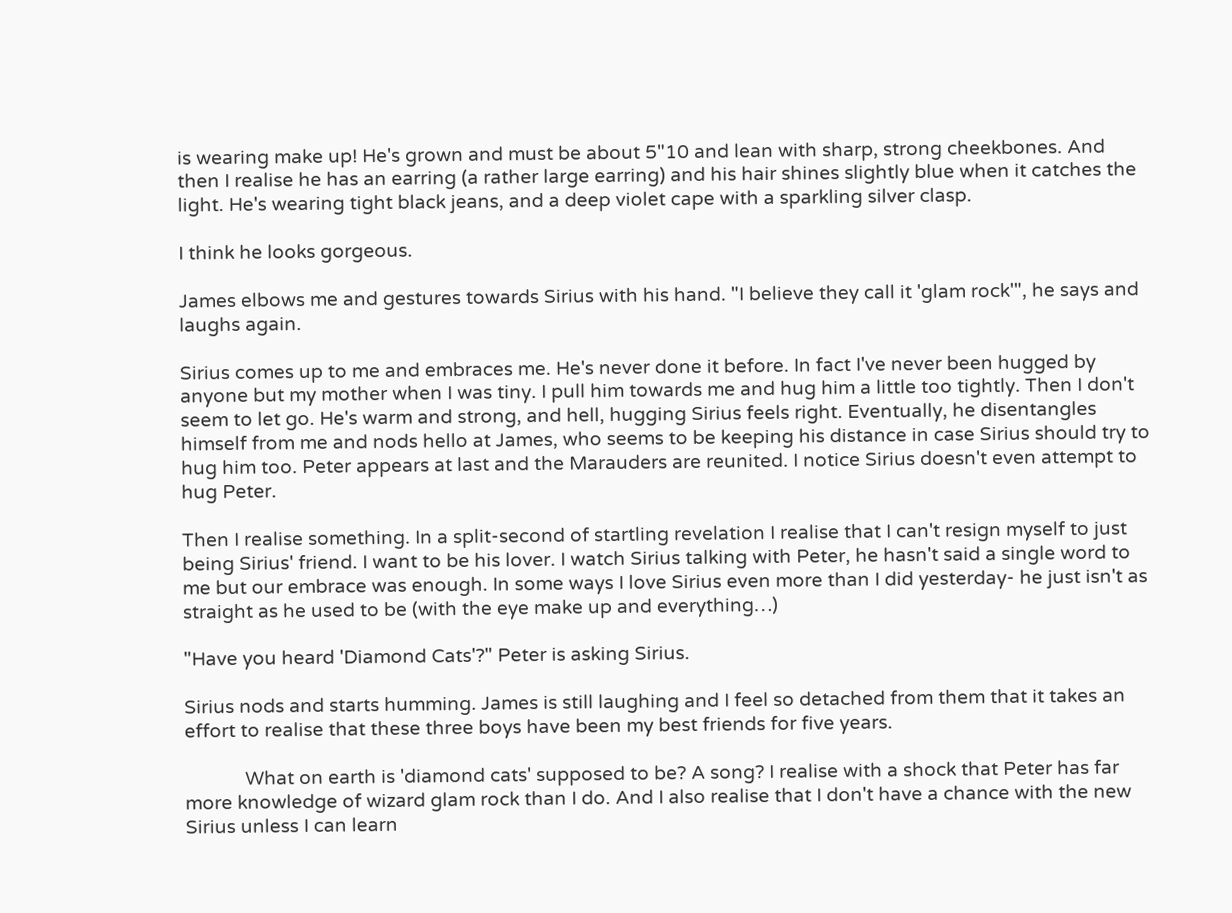is wearing make up! He's grown and must be about 5"10 and lean with sharp, strong cheekbones. And then I realise he has an earring (a rather large earring) and his hair shines slightly blue when it catches the light. He's wearing tight black jeans, and a deep violet cape with a sparkling silver clasp.

I think he looks gorgeous.

James elbows me and gestures towards Sirius with his hand. "I believe they call it 'glam rock'", he says and laughs again.

Sirius comes up to me and embraces me. He's never done it before. In fact I've never been hugged by anyone but my mother when I was tiny. I pull him towards me and hug him a little too tightly. Then I don't seem to let go. He's warm and strong, and hell, hugging Sirius feels right. Eventually, he disentangles himself from me and nods hello at James, who seems to be keeping his distance in case Sirius should try to hug him too. Peter appears at last and the Marauders are reunited. I notice Sirius doesn't even attempt to hug Peter.

Then I realise something. In a split-second of startling revelation I realise that I can't resign myself to just being Sirius' friend. I want to be his lover. I watch Sirius talking with Peter, he hasn't said a single word to me but our embrace was enough. In some ways I love Sirius even more than I did yesterday- he just isn't as straight as he used to be (with the eye make up and everything…)

"Have you heard 'Diamond Cats'?" Peter is asking Sirius.

Sirius nods and starts humming. James is still laughing and I feel so detached from them that it takes an effort to realise that these three boys have been my best friends for five years.

            What on earth is 'diamond cats' supposed to be? A song? I realise with a shock that Peter has far more knowledge of wizard glam rock than I do. And I also realise that I don't have a chance with the new Sirius unless I can learn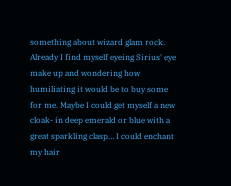something about wizard glam rock. Already I find myself eyeing Sirius' eye make up and wondering how humiliating it would be to buy some for me. Maybe I could get myself a new cloak- in deep emerald or blue with a great sparkling clasp… I could enchant my hair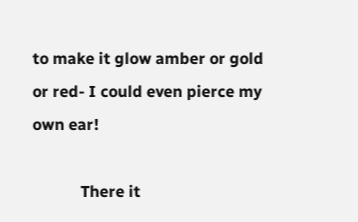to make it glow amber or gold or red- I could even pierce my own ear!

            There it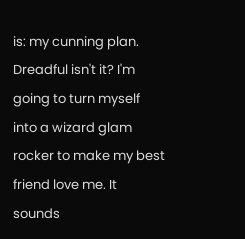is: my cunning plan. Dreadful isn't it? I'm going to turn myself into a wizard glam rocker to make my best friend love me. It sounds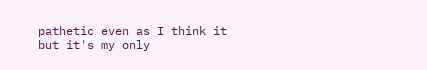pathetic even as I think it but it's my only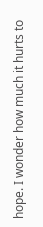hope. I wonder how much it hurts to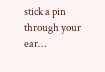stick a pin through your ear…